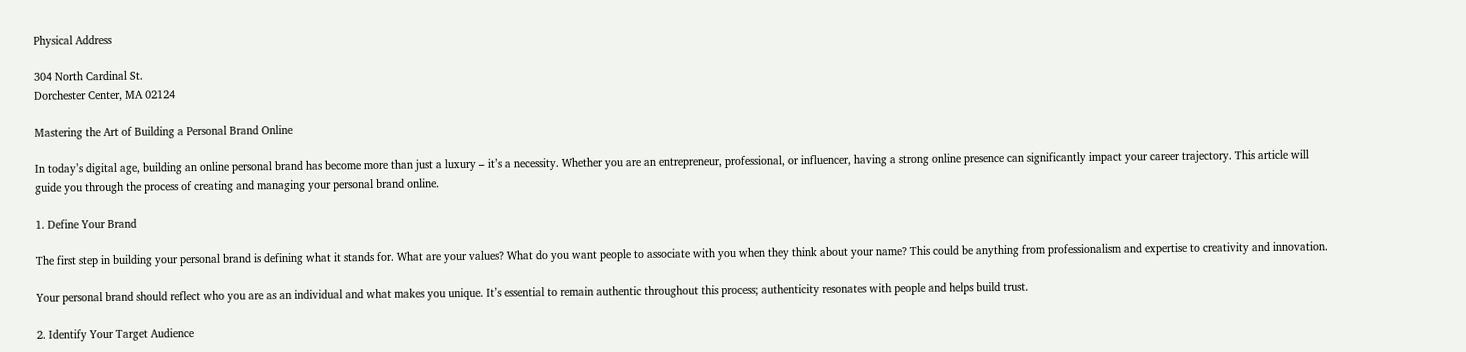Physical Address

304 North Cardinal St.
Dorchester Center, MA 02124

Mastering the Art of Building a Personal Brand Online

In today’s digital age, building an online personal brand has become more than just a luxury – it’s a necessity. Whether you are an entrepreneur, professional, or influencer, having a strong online presence can significantly impact your career trajectory. This article will guide you through the process of creating and managing your personal brand online.

1. Define Your Brand

The first step in building your personal brand is defining what it stands for. What are your values? What do you want people to associate with you when they think about your name? This could be anything from professionalism and expertise to creativity and innovation.

Your personal brand should reflect who you are as an individual and what makes you unique. It’s essential to remain authentic throughout this process; authenticity resonates with people and helps build trust.

2. Identify Your Target Audience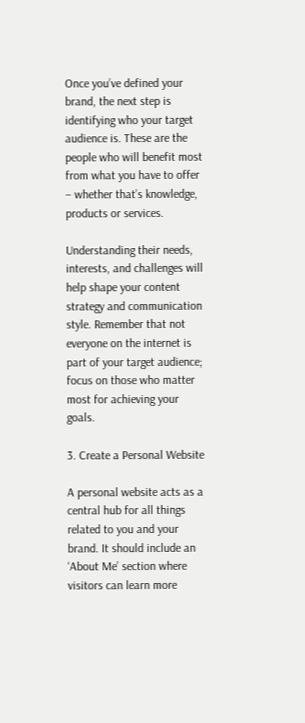Once you’ve defined your brand, the next step is identifying who your target audience is. These are the people who will benefit most from what you have to offer – whether that’s knowledge, products or services.

Understanding their needs, interests, and challenges will help shape your content strategy and communication style. Remember that not everyone on the internet is part of your target audience; focus on those who matter most for achieving your goals.

3. Create a Personal Website

A personal website acts as a central hub for all things related to you and your brand. It should include an ‘About Me’ section where visitors can learn more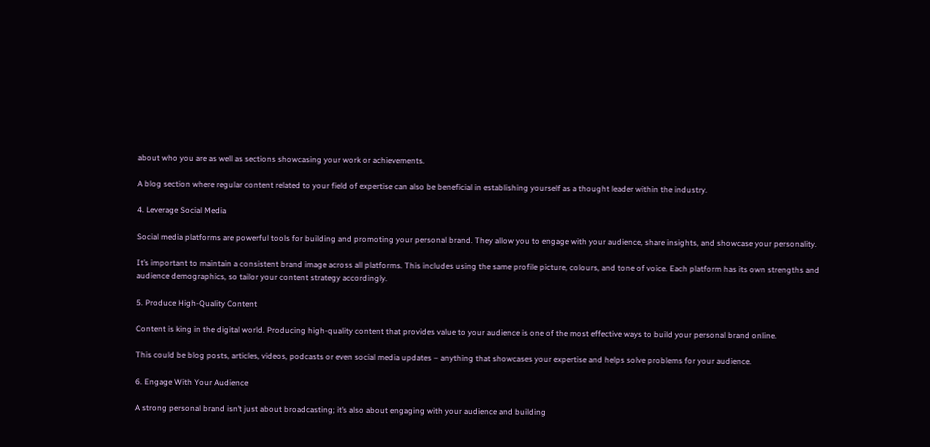about who you are as well as sections showcasing your work or achievements.

A blog section where regular content related to your field of expertise can also be beneficial in establishing yourself as a thought leader within the industry.

4. Leverage Social Media

Social media platforms are powerful tools for building and promoting your personal brand. They allow you to engage with your audience, share insights, and showcase your personality.

It’s important to maintain a consistent brand image across all platforms. This includes using the same profile picture, colours, and tone of voice. Each platform has its own strengths and audience demographics, so tailor your content strategy accordingly.

5. Produce High-Quality Content

Content is king in the digital world. Producing high-quality content that provides value to your audience is one of the most effective ways to build your personal brand online.

This could be blog posts, articles, videos, podcasts or even social media updates – anything that showcases your expertise and helps solve problems for your audience.

6. Engage With Your Audience

A strong personal brand isn’t just about broadcasting; it’s also about engaging with your audience and building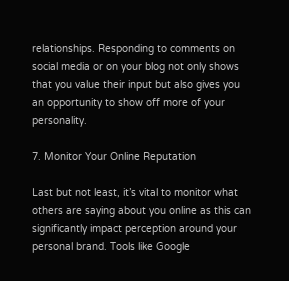relationships. Responding to comments on social media or on your blog not only shows that you value their input but also gives you an opportunity to show off more of your personality.

7. Monitor Your Online Reputation

Last but not least, it’s vital to monitor what others are saying about you online as this can significantly impact perception around your personal brand. Tools like Google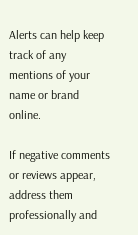Alerts can help keep track of any mentions of your name or brand online.

If negative comments or reviews appear, address them professionally and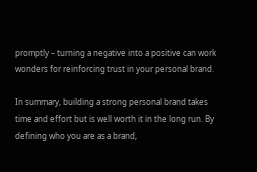promptly – turning a negative into a positive can work wonders for reinforcing trust in your personal brand.

In summary, building a strong personal brand takes time and effort but is well worth it in the long run. By defining who you are as a brand,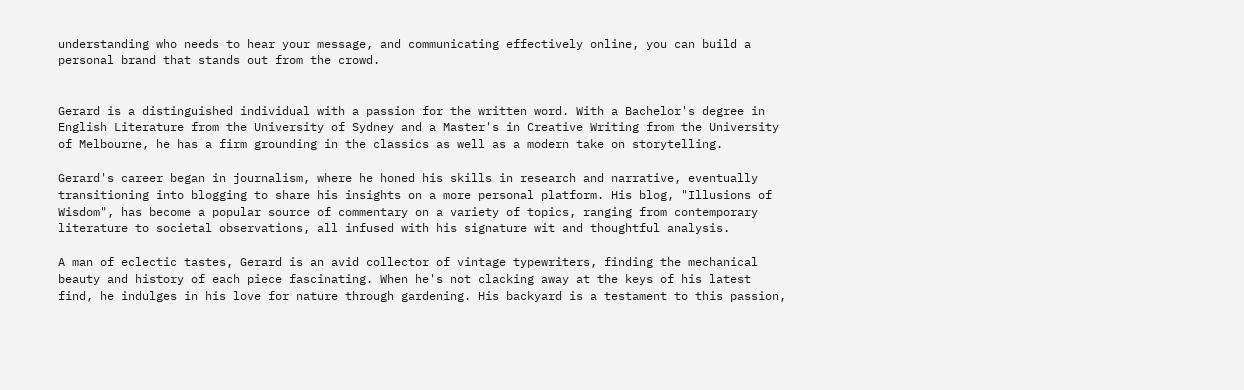understanding who needs to hear your message, and communicating effectively online, you can build a personal brand that stands out from the crowd.


Gerard is a distinguished individual with a passion for the written word. With a Bachelor's degree in English Literature from the University of Sydney and a Master's in Creative Writing from the University of Melbourne, he has a firm grounding in the classics as well as a modern take on storytelling.

Gerard's career began in journalism, where he honed his skills in research and narrative, eventually transitioning into blogging to share his insights on a more personal platform. His blog, "Illusions of Wisdom", has become a popular source of commentary on a variety of topics, ranging from contemporary literature to societal observations, all infused with his signature wit and thoughtful analysis.

A man of eclectic tastes, Gerard is an avid collector of vintage typewriters, finding the mechanical beauty and history of each piece fascinating. When he's not clacking away at the keys of his latest find, he indulges in his love for nature through gardening. His backyard is a testament to this passion,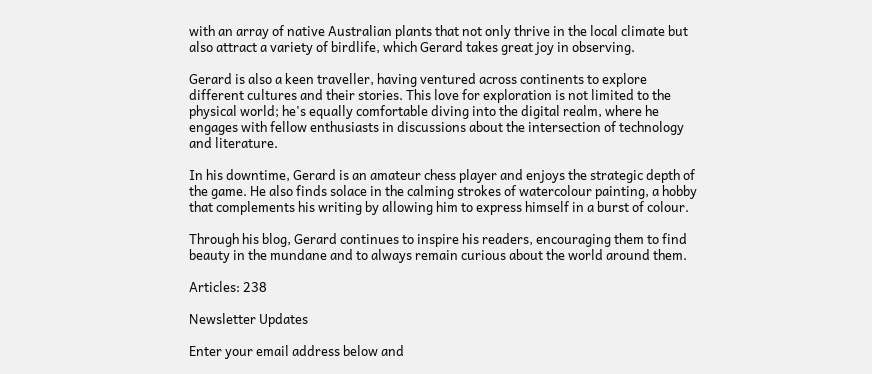with an array of native Australian plants that not only thrive in the local climate but also attract a variety of birdlife, which Gerard takes great joy in observing.

Gerard is also a keen traveller, having ventured across continents to explore different cultures and their stories. This love for exploration is not limited to the physical world; he's equally comfortable diving into the digital realm, where he engages with fellow enthusiasts in discussions about the intersection of technology and literature.

In his downtime, Gerard is an amateur chess player and enjoys the strategic depth of the game. He also finds solace in the calming strokes of watercolour painting, a hobby that complements his writing by allowing him to express himself in a burst of colour.

Through his blog, Gerard continues to inspire his readers, encouraging them to find beauty in the mundane and to always remain curious about the world around them.

Articles: 238

Newsletter Updates

Enter your email address below and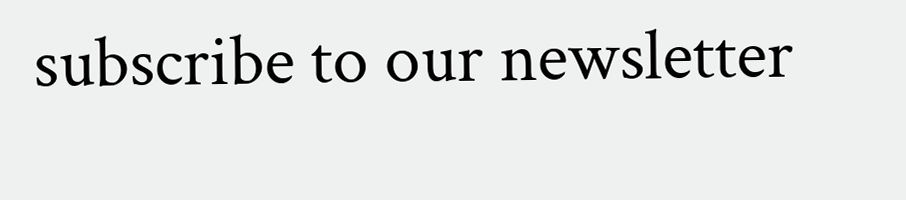subscribe to our newsletter